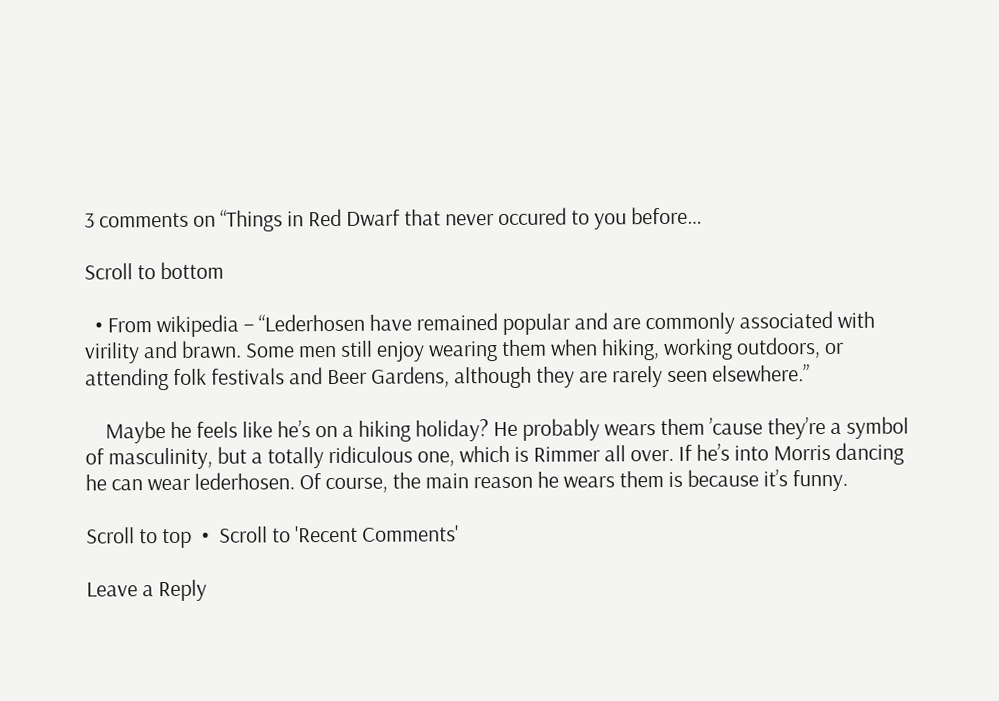3 comments on “Things in Red Dwarf that never occured to you before…

Scroll to bottom

  • From wikipedia – “Lederhosen have remained popular and are commonly associated with virility and brawn. Some men still enjoy wearing them when hiking, working outdoors, or attending folk festivals and Beer Gardens, although they are rarely seen elsewhere.”

    Maybe he feels like he’s on a hiking holiday? He probably wears them ’cause they’re a symbol of masculinity, but a totally ridiculous one, which is Rimmer all over. If he’s into Morris dancing he can wear lederhosen. Of course, the main reason he wears them is because it’s funny.

Scroll to top  •  Scroll to 'Recent Comments'

Leave a Reply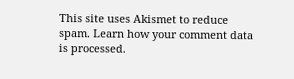This site uses Akismet to reduce spam. Learn how your comment data is processed.